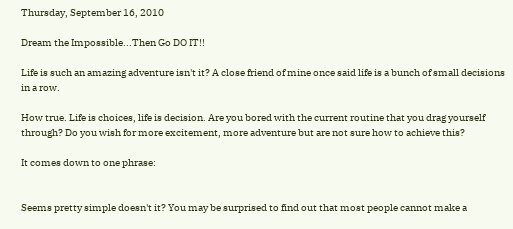Thursday, September 16, 2010

Dream the Impossible...Then Go DO IT!!

Life is such an amazing adventure isn't it? A close friend of mine once said life is a bunch of small decisions in a row.

How true. Life is choices, life is decision. Are you bored with the current routine that you drag yourself through? Do you wish for more excitement, more adventure but are not sure how to achieve this?

It comes down to one phrase:


Seems pretty simple doesn't it? You may be surprised to find out that most people cannot make a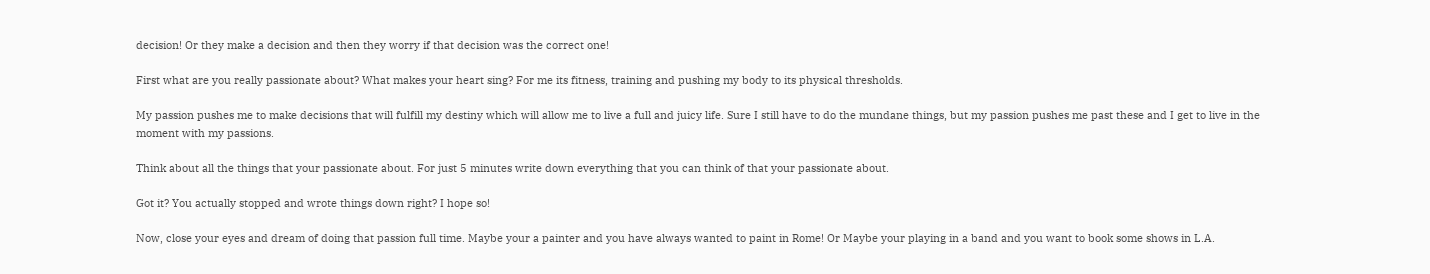decision! Or they make a decision and then they worry if that decision was the correct one!

First what are you really passionate about? What makes your heart sing? For me its fitness, training and pushing my body to its physical thresholds.

My passion pushes me to make decisions that will fulfill my destiny which will allow me to live a full and juicy life. Sure I still have to do the mundane things, but my passion pushes me past these and I get to live in the moment with my passions.

Think about all the things that your passionate about. For just 5 minutes write down everything that you can think of that your passionate about.

Got it? You actually stopped and wrote things down right? I hope so!

Now, close your eyes and dream of doing that passion full time. Maybe your a painter and you have always wanted to paint in Rome! Or Maybe your playing in a band and you want to book some shows in L.A.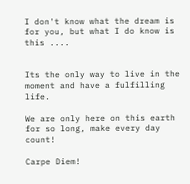I don't know what the dream is for you, but what I do know is this ....


Its the only way to live in the moment and have a fulfilling life.

We are only here on this earth for so long, make every day count!

Carpe Diem!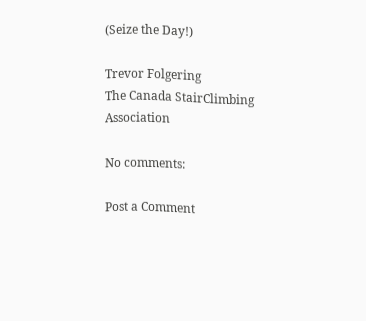(Seize the Day!)

Trevor Folgering
The Canada StairClimbing Association

No comments:

Post a Comment